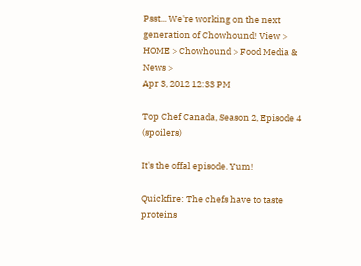Psst... We're working on the next generation of Chowhound! View >
HOME > Chowhound > Food Media & News >
Apr 3, 2012 12:33 PM

Top Chef Canada, Season 2, Episode 4 (spoilers)

It's the offal episode. Yum!

Quickfire: The chefs have to taste proteins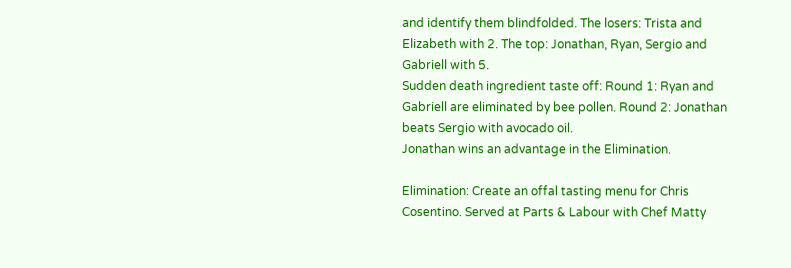and identify them blindfolded. The losers: Trista and Elizabeth with 2. The top: Jonathan, Ryan, Sergio and Gabriell with 5.
Sudden death ingredient taste off: Round 1: Ryan and Gabriell are eliminated by bee pollen. Round 2: Jonathan beats Sergio with avocado oil.
Jonathan wins an advantage in the Elimination.

Elimination: Create an offal tasting menu for Chris Cosentino. Served at Parts & Labour with Chef Matty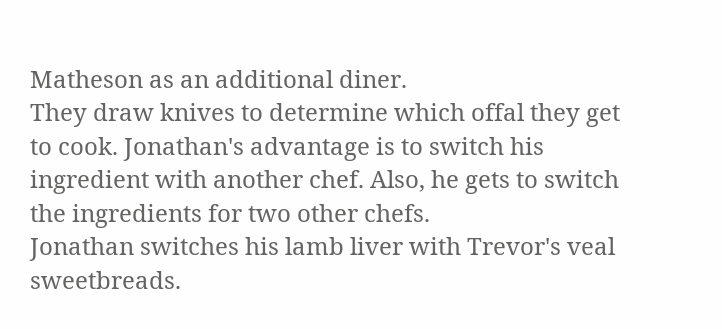Matheson as an additional diner.
They draw knives to determine which offal they get to cook. Jonathan's advantage is to switch his ingredient with another chef. Also, he gets to switch the ingredients for two other chefs.
Jonathan switches his lamb liver with Trevor's veal sweetbreads.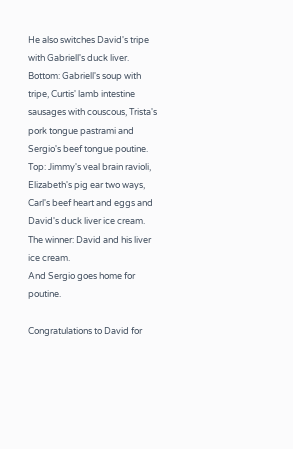He also switches David's tripe with Gabriell's duck liver.
Bottom: Gabriell's soup with tripe, Curtis' lamb intestine sausages with couscous, Trista's pork tongue pastrami and Sergio's beef tongue poutine.
Top: Jimmy's veal brain ravioli, Elizabeth's pig ear two ways, Carl's beef heart and eggs and David's duck liver ice cream.
The winner: David and his liver ice cream.
And Sergio goes home for poutine.

Congratulations to David for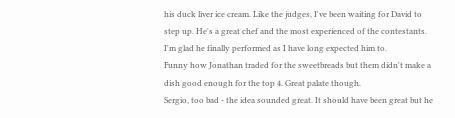his duck liver ice cream. Like the judges, I've been waiting for David to step up. He's a great chef and the most experienced of the contestants. I'm glad he finally performed as I have long expected him to.
Funny how Jonathan traded for the sweetbreads but them didn't make a dish good enough for the top 4. Great palate though.
Sergio, too bad - the idea sounded great. It should have been great but he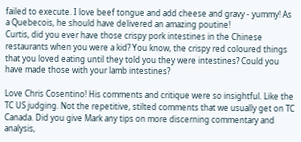failed to execute. I love beef tongue and add cheese and gravy - yummy! As a Quebecois, he should have delivered an amazing poutine!
Curtis, did you ever have those crispy pork intestines in the Chinese restaurants when you were a kid? You know, the crispy red coloured things that you loved eating until they told you they were intestines? Could you have made those with your lamb intestines?

Love Chris Cosentino! His comments and critique were so insightful. Like the TC US judging. Not the repetitive, stilted comments that we usually get on TC Canada. Did you give Mark any tips on more discerning commentary and analysis,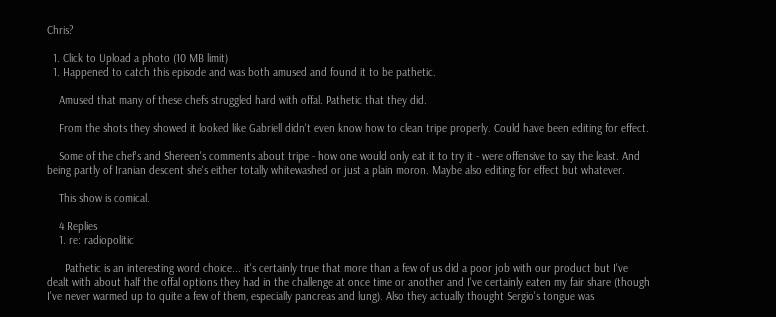Chris?

  1. Click to Upload a photo (10 MB limit)
  1. Happened to catch this episode and was both amused and found it to be pathetic.

    Amused that many of these chefs struggled hard with offal. Pathetic that they did.

    From the shots they showed it looked like Gabriell didn't even know how to clean tripe properly. Could have been editing for effect.

    Some of the chef's and Shereen's comments about tripe - how one would only eat it to try it - were offensive to say the least. And being partly of Iranian descent she's either totally whitewashed or just a plain moron. Maybe also editing for effect but whatever.

    This show is comical.

    4 Replies
    1. re: radiopolitic

      Pathetic is an interesting word choice... it's certainly true that more than a few of us did a poor job with our product but I've dealt with about half the offal options they had in the challenge at once time or another and I've certainly eaten my fair share (though I've never warmed up to quite a few of them, especially pancreas and lung). Also they actually thought Sergio's tongue was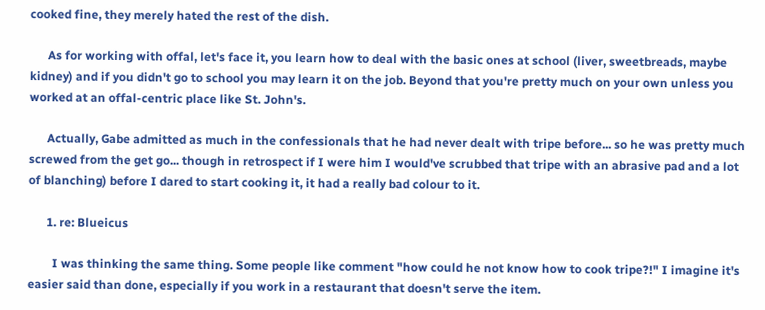cooked fine, they merely hated the rest of the dish.

      As for working with offal, let's face it, you learn how to deal with the basic ones at school (liver, sweetbreads, maybe kidney) and if you didn't go to school you may learn it on the job. Beyond that you're pretty much on your own unless you worked at an offal-centric place like St. John's.

      Actually, Gabe admitted as much in the confessionals that he had never dealt with tripe before... so he was pretty much screwed from the get go... though in retrospect if I were him I would've scrubbed that tripe with an abrasive pad and a lot of blanching) before I dared to start cooking it, it had a really bad colour to it.

      1. re: Blueicus

        I was thinking the same thing. Some people like comment "how could he not know how to cook tripe?!" I imagine it's easier said than done, especially if you work in a restaurant that doesn't serve the item.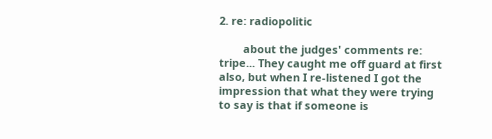2. re: radiopolitic

        about the judges' comments re: tripe... They caught me off guard at first also, but when I re-listened I got the impression that what they were trying to say is that if someone is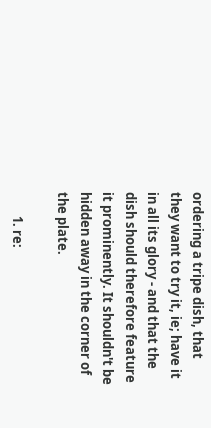ordering a tripe dish, that they want to try it, ie; have it in all its glory - and that the dish should therefore feature it prominently. It shouldn't be hidden away in the corner of the plate.

        1. re: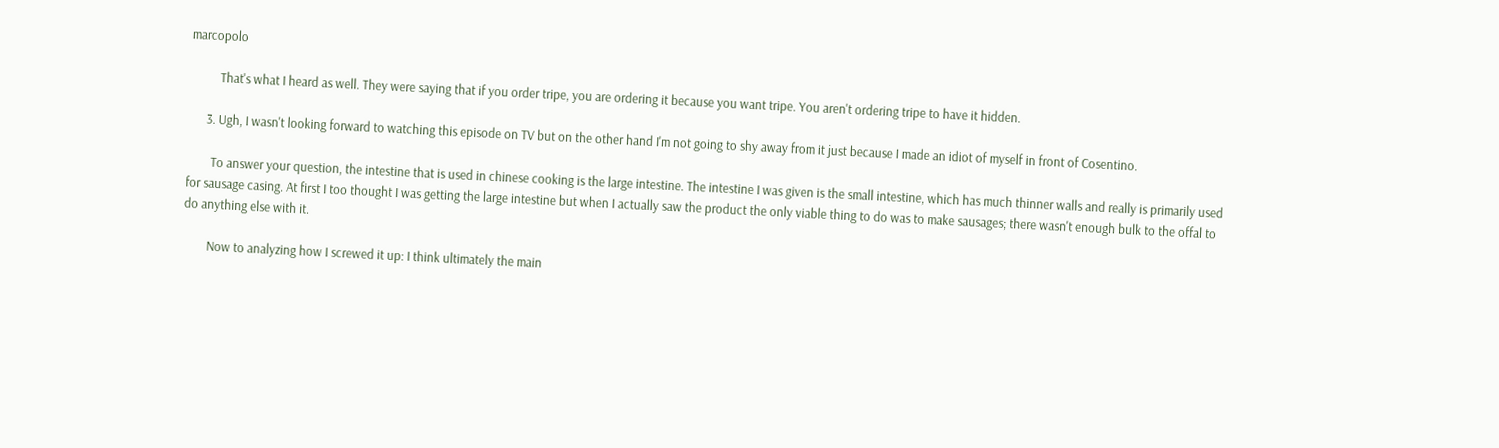marcopolo

          That's what I heard as well. They were saying that if you order tripe, you are ordering it because you want tripe. You aren't ordering tripe to have it hidden.

      3. Ugh, I wasn't looking forward to watching this episode on TV but on the other hand I'm not going to shy away from it just because I made an idiot of myself in front of Cosentino.

        To answer your question, the intestine that is used in chinese cooking is the large intestine. The intestine I was given is the small intestine, which has much thinner walls and really is primarily used for sausage casing. At first I too thought I was getting the large intestine but when I actually saw the product the only viable thing to do was to make sausages; there wasn't enough bulk to the offal to do anything else with it.

        Now to analyzing how I screwed it up: I think ultimately the main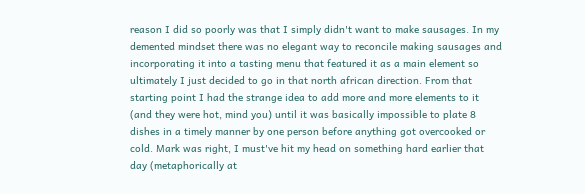reason I did so poorly was that I simply didn't want to make sausages. In my demented mindset there was no elegant way to reconcile making sausages and incorporating it into a tasting menu that featured it as a main element so ultimately I just decided to go in that north african direction. From that starting point I had the strange idea to add more and more elements to it (and they were hot, mind you) until it was basically impossible to plate 8 dishes in a timely manner by one person before anything got overcooked or cold. Mark was right, I must've hit my head on something hard earlier that day (metaphorically at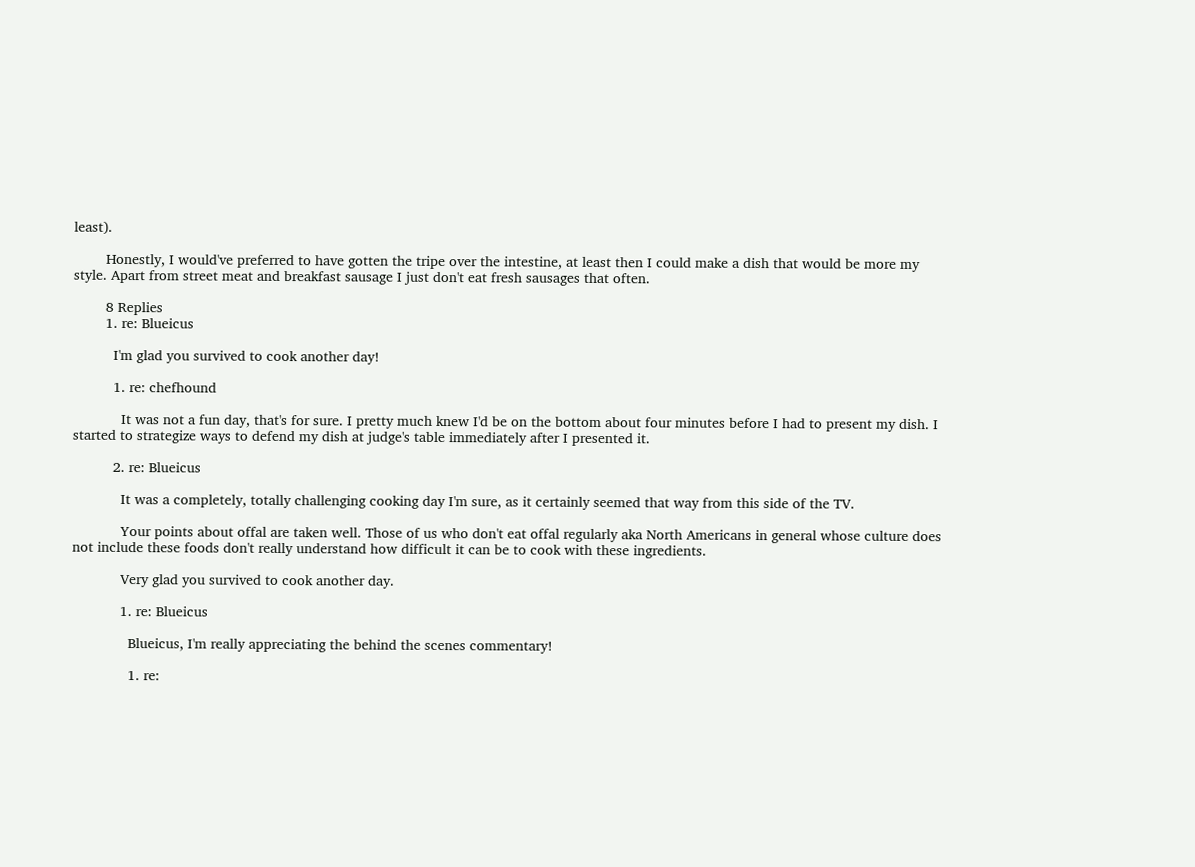least).

        Honestly, I would've preferred to have gotten the tripe over the intestine, at least then I could make a dish that would be more my style. Apart from street meat and breakfast sausage I just don't eat fresh sausages that often.

        8 Replies
        1. re: Blueicus

          I'm glad you survived to cook another day!

          1. re: chefhound

            It was not a fun day, that's for sure. I pretty much knew I'd be on the bottom about four minutes before I had to present my dish. I started to strategize ways to defend my dish at judge's table immediately after I presented it.

          2. re: Blueicus

            It was a completely, totally challenging cooking day I'm sure, as it certainly seemed that way from this side of the TV.

            Your points about offal are taken well. Those of us who don't eat offal regularly aka North Americans in general whose culture does not include these foods don't really understand how difficult it can be to cook with these ingredients.

            Very glad you survived to cook another day.

            1. re: Blueicus

              Blueicus, I'm really appreciating the behind the scenes commentary!

              1. re: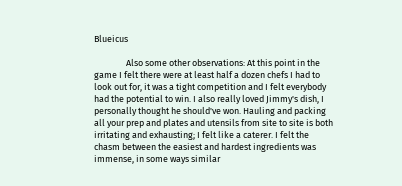Blueicus

                Also some other observations: At this point in the game I felt there were at least half a dozen chefs I had to look out for, it was a tight competition and I felt everybody had the potential to win. I also really loved Jimmy's dish, I personally thought he should've won. Hauling and packing all your prep and plates and utensils from site to site is both irritating and exhausting; I felt like a caterer. I felt the chasm between the easiest and hardest ingredients was immense, in some ways similar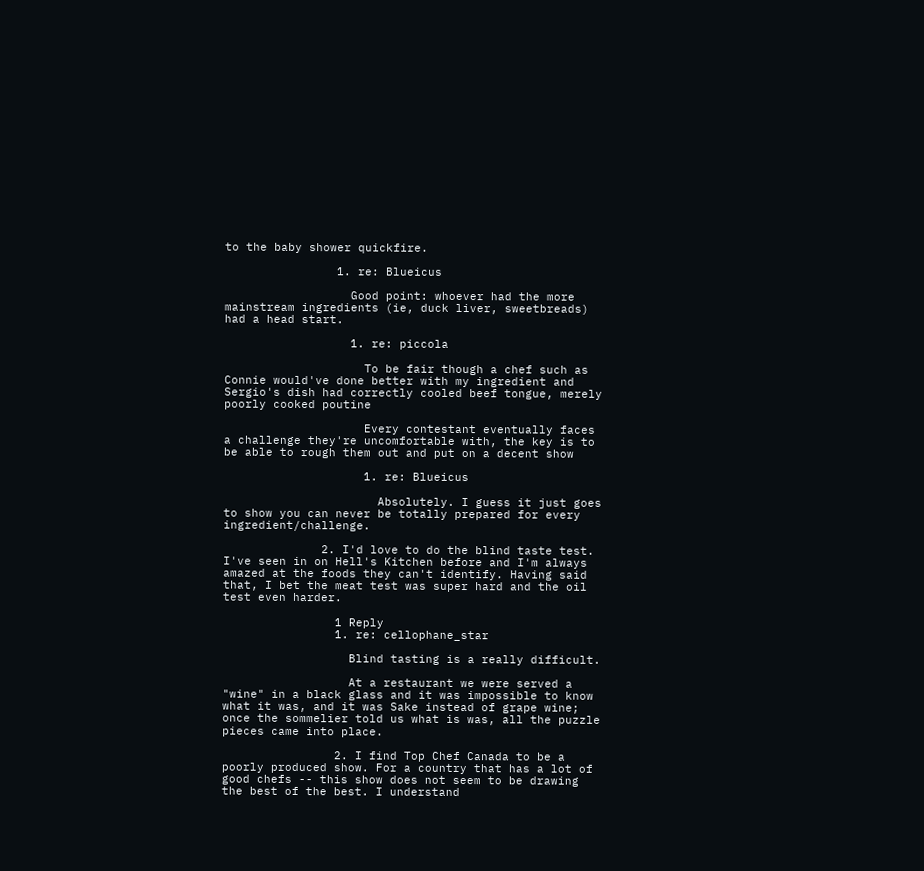to the baby shower quickfire.

                1. re: Blueicus

                  Good point: whoever had the more mainstream ingredients (ie, duck liver, sweetbreads) had a head start.

                  1. re: piccola

                    To be fair though a chef such as Connie would've done better with my ingredient and Sergio's dish had correctly cooled beef tongue, merely poorly cooked poutine

                    Every contestant eventually faces a challenge they're uncomfortable with, the key is to be able to rough them out and put on a decent show

                    1. re: Blueicus

                      Absolutely. I guess it just goes to show you can never be totally prepared for every ingredient/challenge.

              2. I'd love to do the blind taste test. I've seen in on Hell's Kitchen before and I'm always amazed at the foods they can't identify. Having said that, I bet the meat test was super hard and the oil test even harder.

                1 Reply
                1. re: cellophane_star

                  Blind tasting is a really difficult.

                  At a restaurant we were served a "wine" in a black glass and it was impossible to know what it was, and it was Sake instead of grape wine; once the sommelier told us what is was, all the puzzle pieces came into place.

                2. I find Top Chef Canada to be a poorly produced show. For a country that has a lot of good chefs -- this show does not seem to be drawing the best of the best. I understand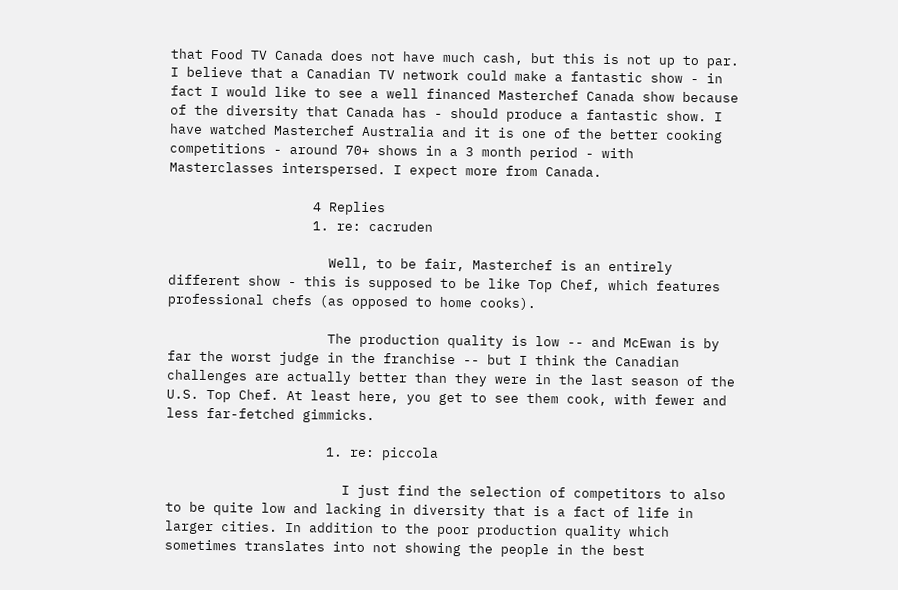that Food TV Canada does not have much cash, but this is not up to par. I believe that a Canadian TV network could make a fantastic show - in fact I would like to see a well financed Masterchef Canada show because of the diversity that Canada has - should produce a fantastic show. I have watched Masterchef Australia and it is one of the better cooking competitions - around 70+ shows in a 3 month period - with Masterclasses interspersed. I expect more from Canada.

                  4 Replies
                  1. re: cacruden

                    Well, to be fair, Masterchef is an entirely different show - this is supposed to be like Top Chef, which features professional chefs (as opposed to home cooks).

                    The production quality is low -- and McEwan is by far the worst judge in the franchise -- but I think the Canadian challenges are actually better than they were in the last season of the U.S. Top Chef. At least here, you get to see them cook, with fewer and less far-fetched gimmicks.

                    1. re: piccola

                      I just find the selection of competitors to also to be quite low and lacking in diversity that is a fact of life in larger cities. In addition to the poor production quality which sometimes translates into not showing the people in the best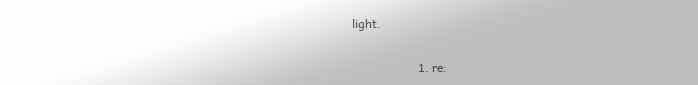light.

                      1. re: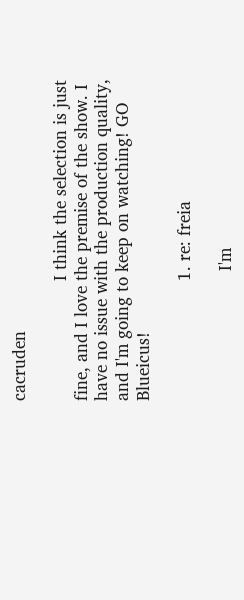cacruden

                        I think the selection is just fine, and I love the premise of the show. I have no issue with the production quality, and I'm going to keep on watching! GO Blueicus!

                        1. re: freia

                          I'm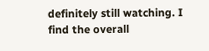definitely still watching. I find the overall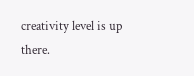creativity level is up there.